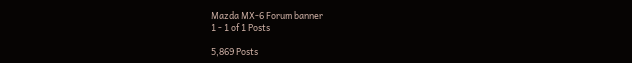Mazda MX-6 Forum banner
1 - 1 of 1 Posts

5,869 Posts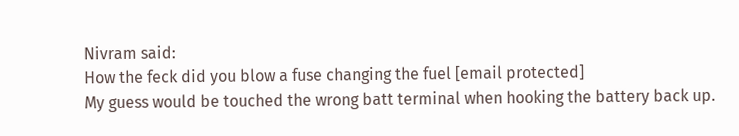Nivram said:
How the feck did you blow a fuse changing the fuel [email protected]
My guess would be touched the wrong batt terminal when hooking the battery back up.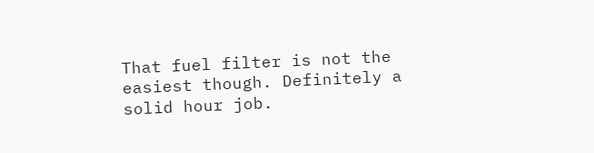That fuel filter is not the easiest though. Definitely a solid hour job.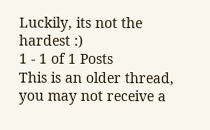Luckily, its not the hardest :)
1 - 1 of 1 Posts
This is an older thread, you may not receive a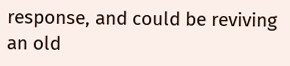response, and could be reviving an old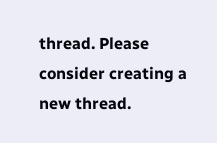thread. Please consider creating a new thread.